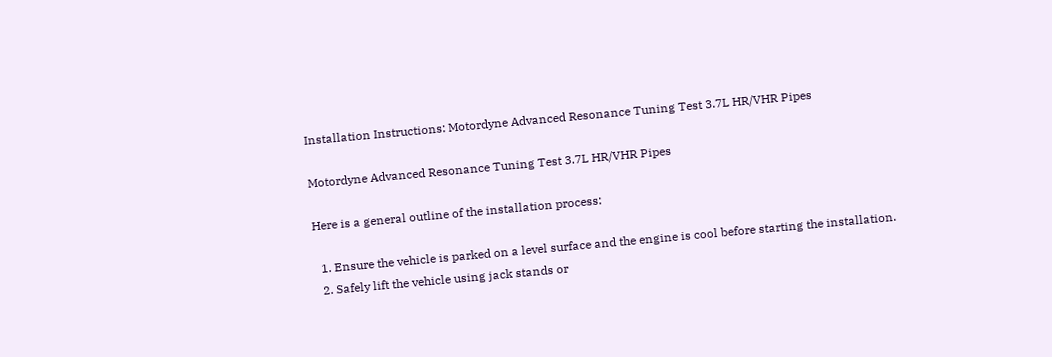Installation Instructions: Motordyne Advanced Resonance Tuning Test 3.7L HR/VHR Pipes

Motordyne Advanced Resonance Tuning Test 3.7L HR/VHR Pipes

Here is a general outline of the installation process:

  1. Ensure the vehicle is parked on a level surface and the engine is cool before starting the installation.
  2. Safely lift the vehicle using jack stands or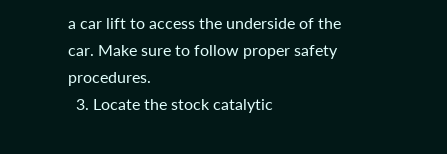a car lift to access the underside of the car. Make sure to follow proper safety procedures.
  3. Locate the stock catalytic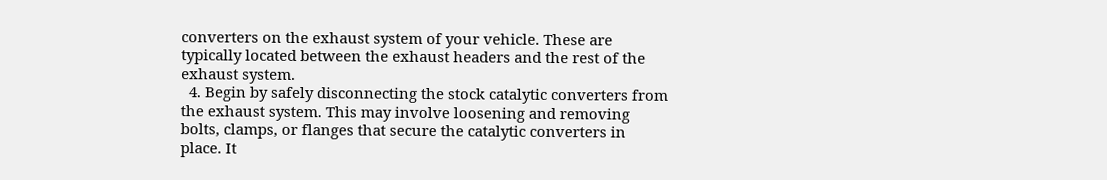converters on the exhaust system of your vehicle. These are typically located between the exhaust headers and the rest of the exhaust system.
  4. Begin by safely disconnecting the stock catalytic converters from the exhaust system. This may involve loosening and removing bolts, clamps, or flanges that secure the catalytic converters in place. It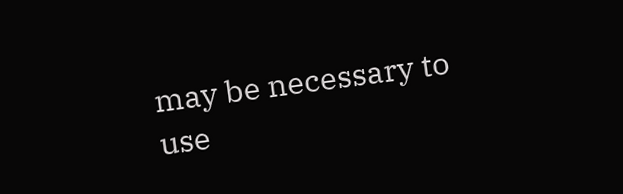may be necessary to use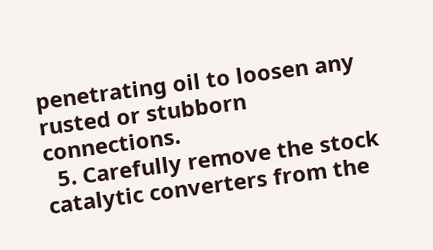penetrating oil to loosen any rusted or stubborn connections.
  5. Carefully remove the stock catalytic converters from the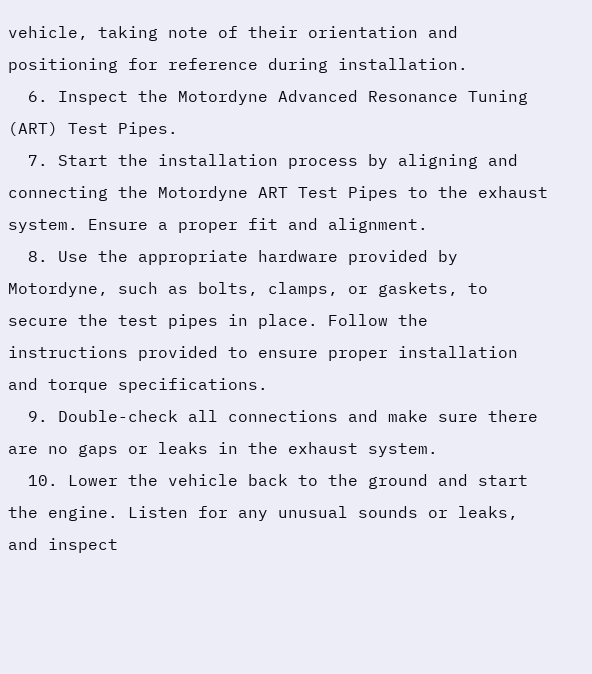vehicle, taking note of their orientation and positioning for reference during installation.
  6. Inspect the Motordyne Advanced Resonance Tuning (ART) Test Pipes.
  7. Start the installation process by aligning and connecting the Motordyne ART Test Pipes to the exhaust system. Ensure a proper fit and alignment.
  8. Use the appropriate hardware provided by Motordyne, such as bolts, clamps, or gaskets, to secure the test pipes in place. Follow the instructions provided to ensure proper installation and torque specifications.
  9. Double-check all connections and make sure there are no gaps or leaks in the exhaust system.
  10. Lower the vehicle back to the ground and start the engine. Listen for any unusual sounds or leaks, and inspect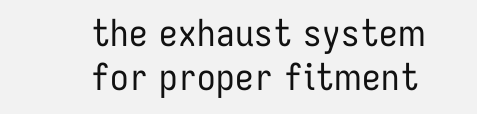the exhaust system for proper fitment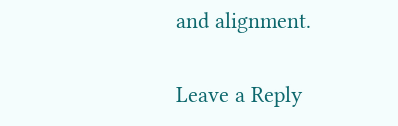and alignment.

Leave a Reply